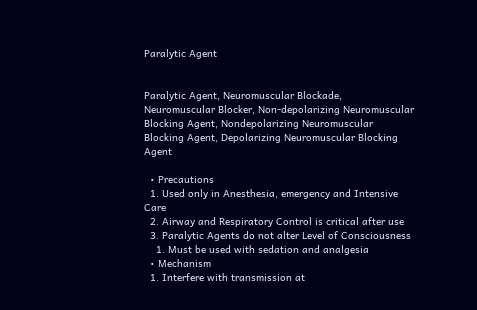Paralytic Agent


Paralytic Agent, Neuromuscular Blockade, Neuromuscular Blocker, Non-depolarizing Neuromuscular Blocking Agent, Nondepolarizing Neuromuscular Blocking Agent, Depolarizing Neuromuscular Blocking Agent

  • Precautions
  1. Used only in Anesthesia, emergency and Intensive Care
  2. Airway and Respiratory Control is critical after use
  3. Paralytic Agents do not alter Level of Consciousness
    1. Must be used with sedation and analgesia
  • Mechanism
  1. Interfere with transmission at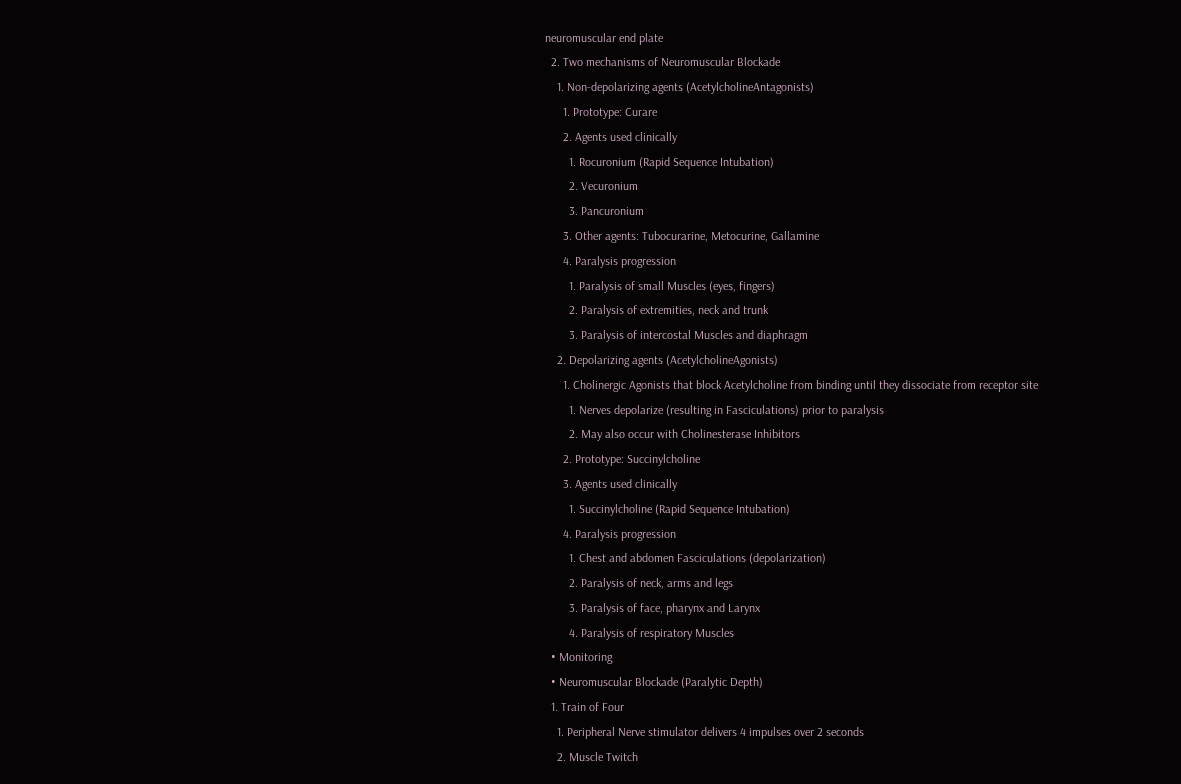neuromuscular end plate
  2. Two mechanisms of Neuromuscular Blockade
    1. Non-depolarizing agents (AcetylcholineAntagonists)
      1. Prototype: Curare
      2. Agents used clinically
        1. Rocuronium (Rapid Sequence Intubation)
        2. Vecuronium
        3. Pancuronium
      3. Other agents: Tubocurarine, Metocurine, Gallamine
      4. Paralysis progression
        1. Paralysis of small Muscles (eyes, fingers)
        2. Paralysis of extremities, neck and trunk
        3. Paralysis of intercostal Muscles and diaphragm
    2. Depolarizing agents (AcetylcholineAgonists)
      1. Cholinergic Agonists that block Acetylcholine from binding until they dissociate from receptor site
        1. Nerves depolarize (resulting in Fasciculations) prior to paralysis
        2. May also occur with Cholinesterase Inhibitors
      2. Prototype: Succinylcholine
      3. Agents used clinically
        1. Succinylcholine (Rapid Sequence Intubation)
      4. Paralysis progression
        1. Chest and abdomen Fasciculations (depolarization)
        2. Paralysis of neck, arms and legs
        3. Paralysis of face, pharynx and Larynx
        4. Paralysis of respiratory Muscles
  • Monitoring
  • Neuromuscular Blockade (Paralytic Depth)
  1. Train of Four
    1. Peripheral Nerve stimulator delivers 4 impulses over 2 seconds
    2. Muscle Twitch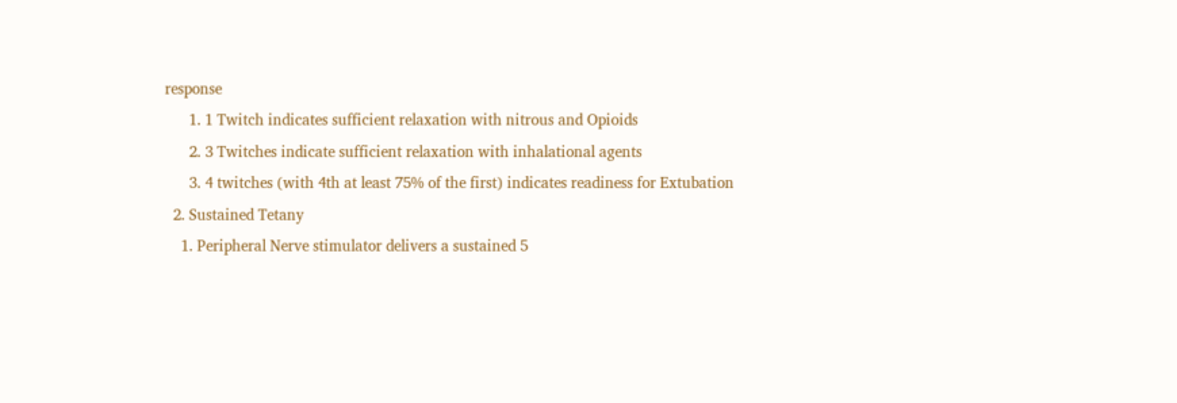response
      1. 1 Twitch indicates sufficient relaxation with nitrous and Opioids
      2. 3 Twitches indicate sufficient relaxation with inhalational agents
      3. 4 twitches (with 4th at least 75% of the first) indicates readiness for Extubation
  2. Sustained Tetany
    1. Peripheral Nerve stimulator delivers a sustained 5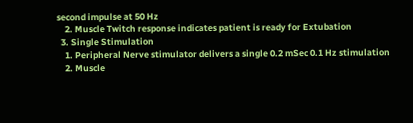second impulse at 50 Hz
    2. Muscle Twitch response indicates patient is ready for Extubation
  3. Single Stimulation
    1. Peripheral Nerve stimulator delivers a single 0.2 mSec 0.1 Hz stimulation
    2. Muscle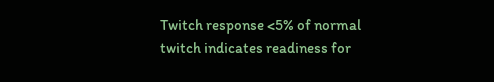Twitch response <5% of normal twitch indicates readiness for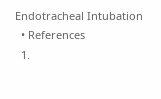Endotracheal Intubation
  • References
  1.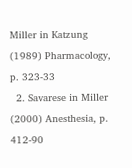Miller in Katzung (1989) Pharmacology, p. 323-33
  2. Savarese in Miller (2000) Anesthesia, p. 412-90